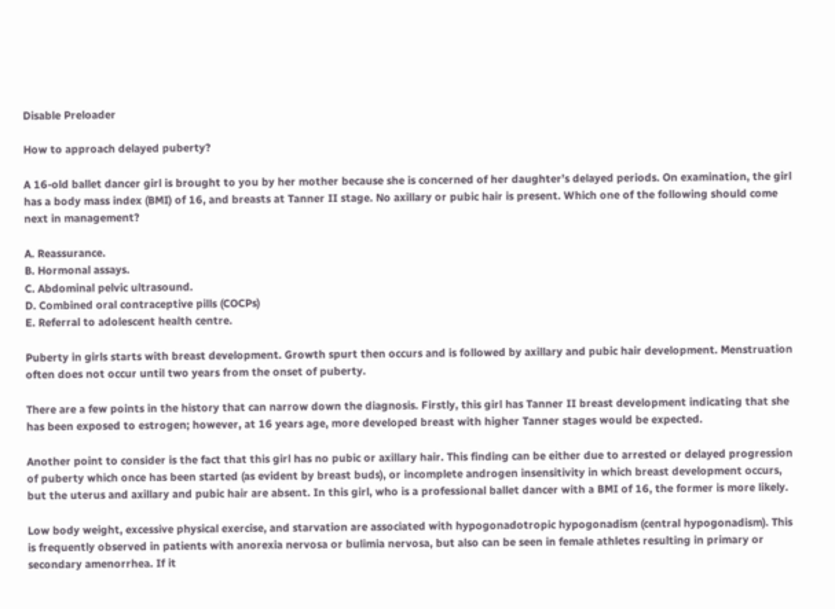Disable Preloader

How to approach delayed puberty?

A 16-old ballet dancer girl is brought to you by her mother because she is concerned of her daughter’s delayed periods. On examination, the girl has a body mass index (BMI) of 16, and breasts at Tanner II stage. No axillary or pubic hair is present. Which one of the following should come next in management?

A. Reassurance.
B. Hormonal assays.
C. Abdominal pelvic ultrasound.
D. Combined oral contraceptive pills (COCPs)
E. Referral to adolescent health centre.

Puberty in girls starts with breast development. Growth spurt then occurs and is followed by axillary and pubic hair development. Menstruation often does not occur until two years from the onset of puberty.

There are a few points in the history that can narrow down the diagnosis. Firstly, this girl has Tanner II breast development indicating that she has been exposed to estrogen; however, at 16 years age, more developed breast with higher Tanner stages would be expected.

Another point to consider is the fact that this girl has no pubic or axillary hair. This finding can be either due to arrested or delayed progression of puberty which once has been started (as evident by breast buds), or incomplete androgen insensitivity in which breast development occurs, but the uterus and axillary and pubic hair are absent. In this girl, who is a professional ballet dancer with a BMI of 16, the former is more likely.

Low body weight, excessive physical exercise, and starvation are associated with hypogonadotropic hypogonadism (central hypogonadism). This is frequently observed in patients with anorexia nervosa or bulimia nervosa, but also can be seen in female athletes resulting in primary or secondary amenorrhea. If it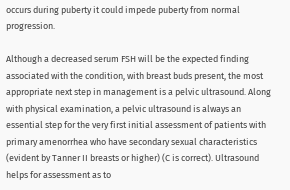occurs during puberty it could impede puberty from normal progression.

Although a decreased serum FSH will be the expected finding associated with the condition, with breast buds present, the most appropriate next step in management is a pelvic ultrasound. Along with physical examination, a pelvic ultrasound is always an essential step for the very first initial assessment of patients with primary amenorrhea who have secondary sexual characteristics (evident by Tanner II breasts or higher) (C is correct). Ultrasound helps for assessment as to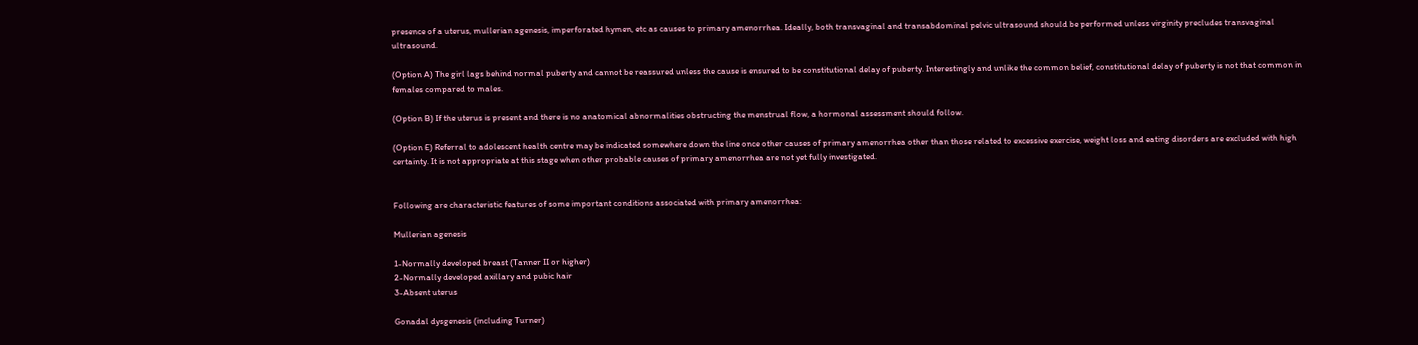presence of a uterus, mullerian agenesis, imperforated hymen, etc as causes to primary amenorrhea. Ideally, both transvaginal and transabdominal pelvic ultrasound should be performed unless virginity precludes transvaginal ultrasound.

(Option A) The girl lags behind normal puberty and cannot be reassured unless the cause is ensured to be constitutional delay of puberty. Interestingly and unlike the common belief, constitutional delay of puberty is not that common in females compared to males.

(Option B) If the uterus is present and there is no anatomical abnormalities obstructing the menstrual flow, a hormonal assessment should follow.

(Option E) Referral to adolescent health centre may be indicated somewhere down the line once other causes of primary amenorrhea other than those related to excessive exercise, weight loss and eating disorders are excluded with high certainty. It is not appropriate at this stage when other probable causes of primary amenorrhea are not yet fully investigated.


Following are characteristic features of some important conditions associated with primary amenorrhea:

Mullerian agenesis

1-Normally developed breast (Tanner II or higher)
2-Normally developed axillary and pubic hair
3-Absent uterus

Gonadal dysgenesis (including Turner)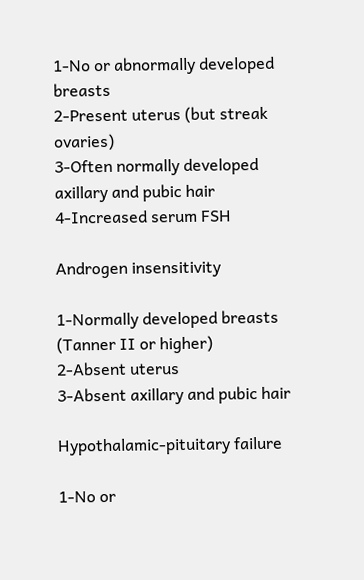1-No or abnormally developed breasts
2-Present uterus (but streak ovaries)
3-Often normally developed axillary and pubic hair
4-Increased serum FSH

Androgen insensitivity

1-Normally developed breasts (Tanner II or higher)
2-Absent uterus
3-Absent axillary and pubic hair

Hypothalamic-pituitary failure

1-No or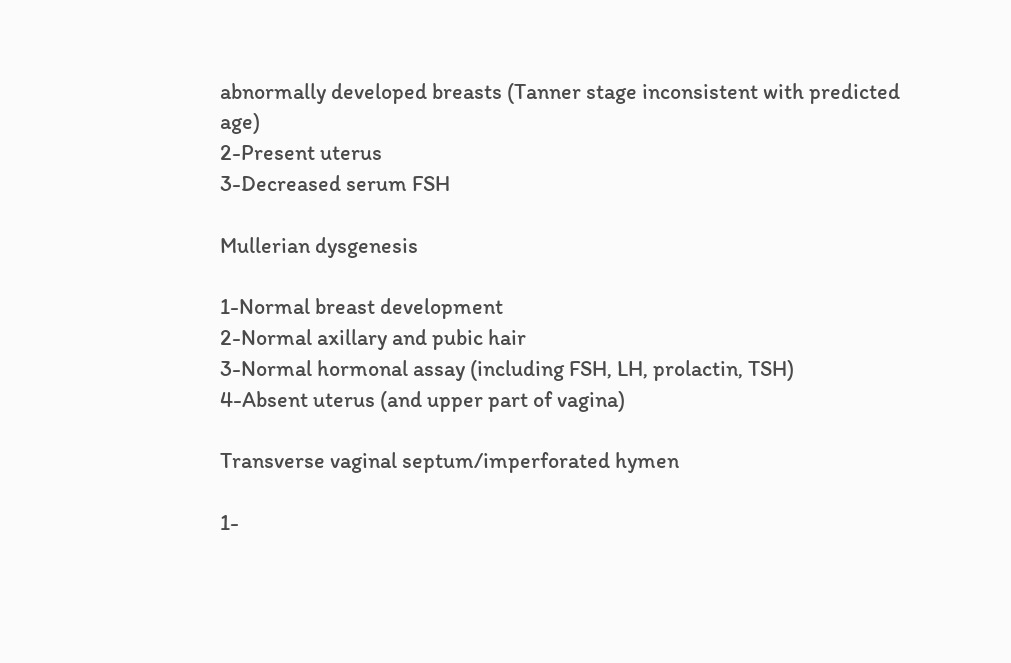abnormally developed breasts (Tanner stage inconsistent with predicted age)
2-Present uterus
3-Decreased serum FSH

Mullerian dysgenesis

1-Normal breast development
2-Normal axillary and pubic hair
3-Normal hormonal assay (including FSH, LH, prolactin, TSH)
4-Absent uterus (and upper part of vagina)

Transverse vaginal septum/imperforated hymen

1-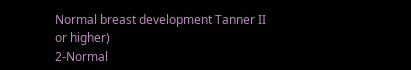Normal breast development Tanner II or higher)
2-Normal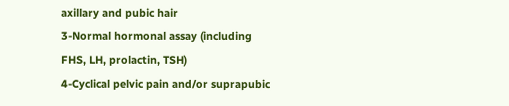axillary and pubic hair
3-Normal hormonal assay (including FHS, LH, prolactin, TSH)
4-Cyclical pelvic pain and/or suprapubic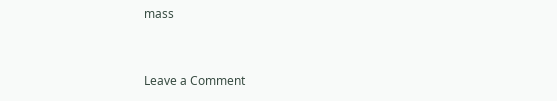mass



Leave a Comment